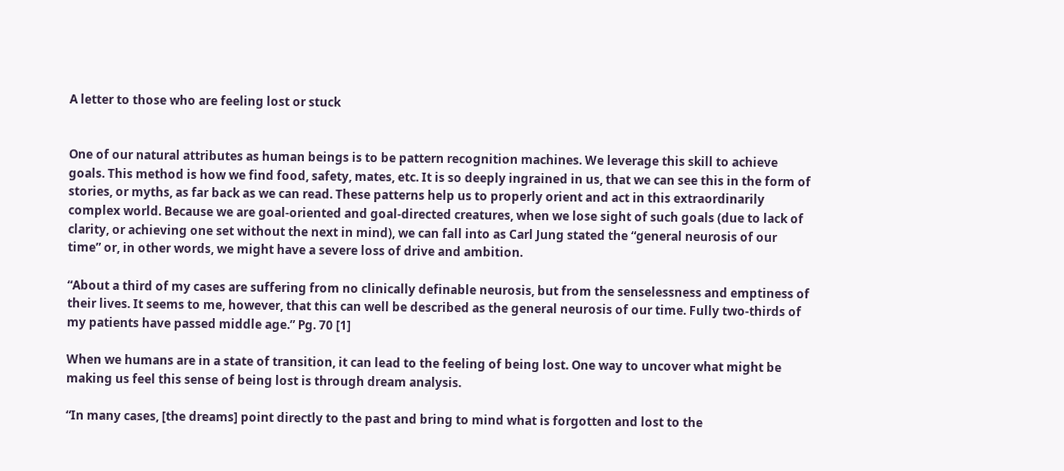A letter to those who are feeling lost or stuck


One of our natural attributes as human beings is to be pattern recognition machines. We leverage this skill to achieve goals. This method is how we find food, safety, mates, etc. It is so deeply ingrained in us, that we can see this in the form of stories, or myths, as far back as we can read. These patterns help us to properly orient and act in this extraordinarily complex world. Because we are goal-oriented and goal-directed creatures, when we lose sight of such goals (due to lack of clarity, or achieving one set without the next in mind), we can fall into as Carl Jung stated the “general neurosis of our time” or, in other words, we might have a severe loss of drive and ambition.

“About a third of my cases are suffering from no clinically definable neurosis, but from the senselessness and emptiness of their lives. It seems to me, however, that this can well be described as the general neurosis of our time. Fully two-thirds of my patients have passed middle age.” Pg. 70 [1]

When we humans are in a state of transition, it can lead to the feeling of being lost. One way to uncover what might be making us feel this sense of being lost is through dream analysis.

“In many cases, [the dreams] point directly to the past and bring to mind what is forgotten and lost to the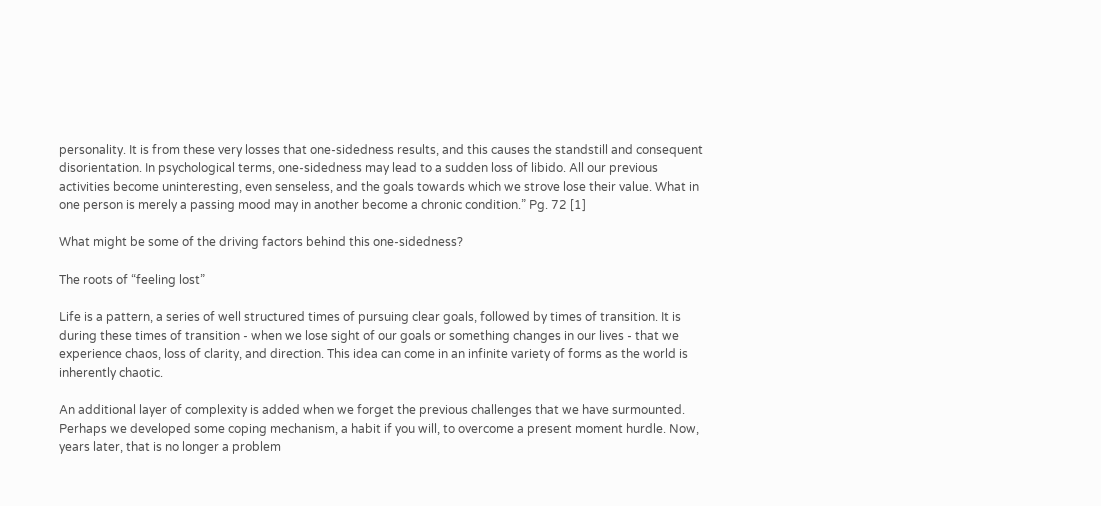personality. It is from these very losses that one-sidedness results, and this causes the standstill and consequent disorientation. In psychological terms, one-sidedness may lead to a sudden loss of libido. All our previous activities become uninteresting, even senseless, and the goals towards which we strove lose their value. What in one person is merely a passing mood may in another become a chronic condition.” Pg. 72 [1]

What might be some of the driving factors behind this one-sidedness?

The roots of “feeling lost”

Life is a pattern, a series of well structured times of pursuing clear goals, followed by times of transition. It is during these times of transition - when we lose sight of our goals or something changes in our lives - that we experience chaos, loss of clarity, and direction. This idea can come in an infinite variety of forms as the world is inherently chaotic.

An additional layer of complexity is added when we forget the previous challenges that we have surmounted. Perhaps we developed some coping mechanism, a habit if you will, to overcome a present moment hurdle. Now, years later, that is no longer a problem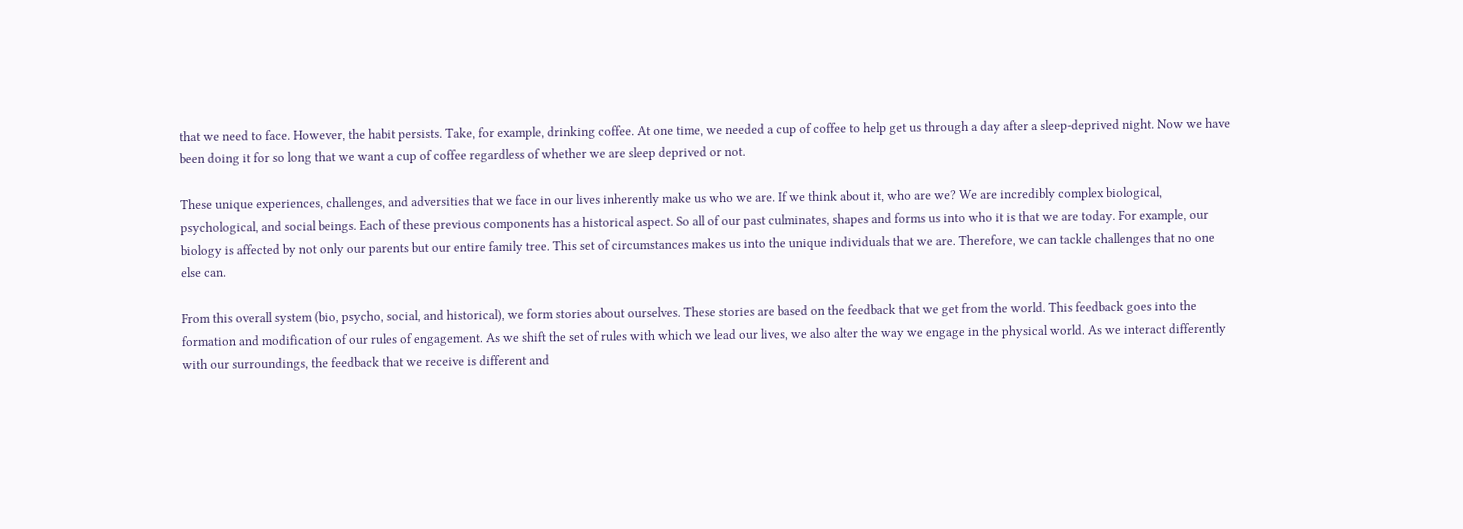that we need to face. However, the habit persists. Take, for example, drinking coffee. At one time, we needed a cup of coffee to help get us through a day after a sleep-deprived night. Now we have been doing it for so long that we want a cup of coffee regardless of whether we are sleep deprived or not.

These unique experiences, challenges, and adversities that we face in our lives inherently make us who we are. If we think about it, who are we? We are incredibly complex biological, psychological, and social beings. Each of these previous components has a historical aspect. So all of our past culminates, shapes and forms us into who it is that we are today. For example, our biology is affected by not only our parents but our entire family tree. This set of circumstances makes us into the unique individuals that we are. Therefore, we can tackle challenges that no one else can.

From this overall system (bio, psycho, social, and historical), we form stories about ourselves. These stories are based on the feedback that we get from the world. This feedback goes into the formation and modification of our rules of engagement. As we shift the set of rules with which we lead our lives, we also alter the way we engage in the physical world. As we interact differently with our surroundings, the feedback that we receive is different and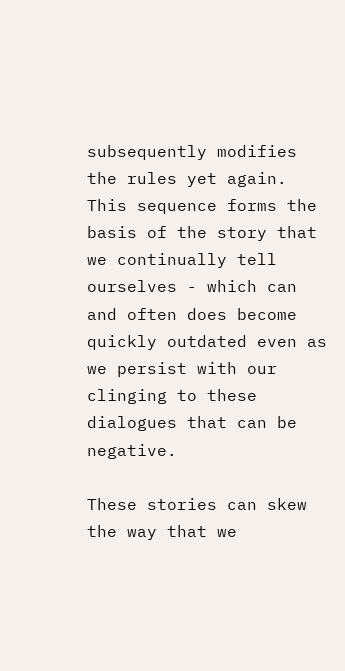subsequently modifies the rules yet again. This sequence forms the basis of the story that we continually tell ourselves - which can and often does become quickly outdated even as we persist with our clinging to these dialogues that can be negative.

These stories can skew the way that we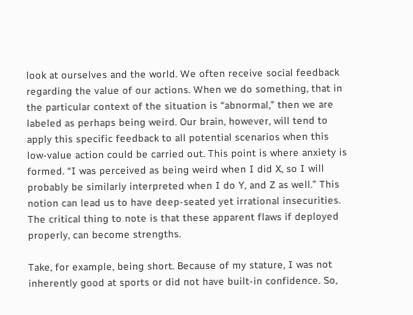look at ourselves and the world. We often receive social feedback regarding the value of our actions. When we do something, that in the particular context of the situation is “abnormal,” then we are labeled as perhaps being weird. Our brain, however, will tend to apply this specific feedback to all potential scenarios when this low-value action could be carried out. This point is where anxiety is formed. “I was perceived as being weird when I did X, so I will probably be similarly interpreted when I do Y, and Z as well.” This notion can lead us to have deep-seated yet irrational insecurities. The critical thing to note is that these apparent flaws if deployed properly, can become strengths.

Take, for example, being short. Because of my stature, I was not inherently good at sports or did not have built-in confidence. So,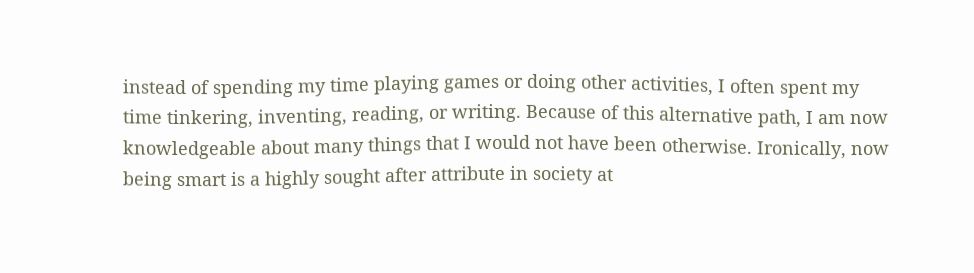instead of spending my time playing games or doing other activities, I often spent my time tinkering, inventing, reading, or writing. Because of this alternative path, I am now knowledgeable about many things that I would not have been otherwise. Ironically, now being smart is a highly sought after attribute in society at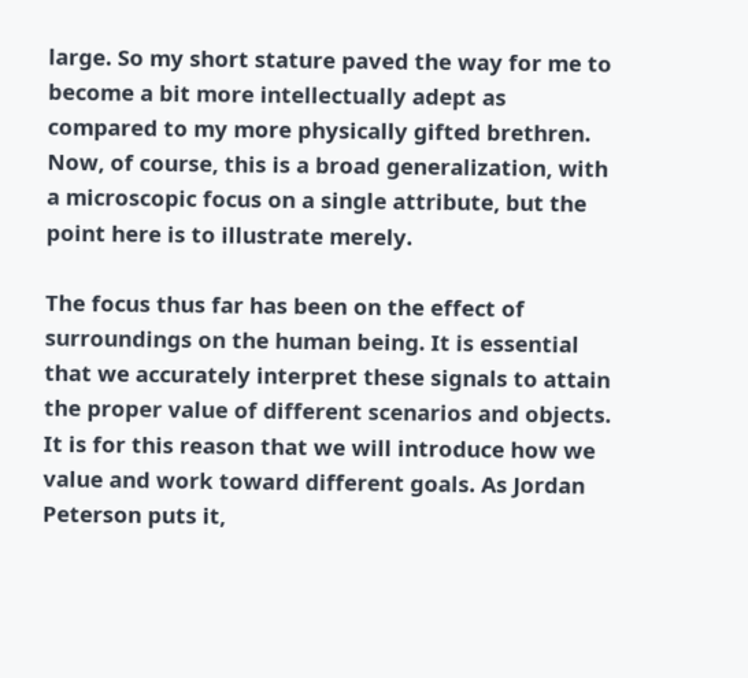large. So my short stature paved the way for me to become a bit more intellectually adept as compared to my more physically gifted brethren. Now, of course, this is a broad generalization, with a microscopic focus on a single attribute, but the point here is to illustrate merely.

The focus thus far has been on the effect of surroundings on the human being. It is essential that we accurately interpret these signals to attain the proper value of different scenarios and objects. It is for this reason that we will introduce how we value and work toward different goals. As Jordan Peterson puts it,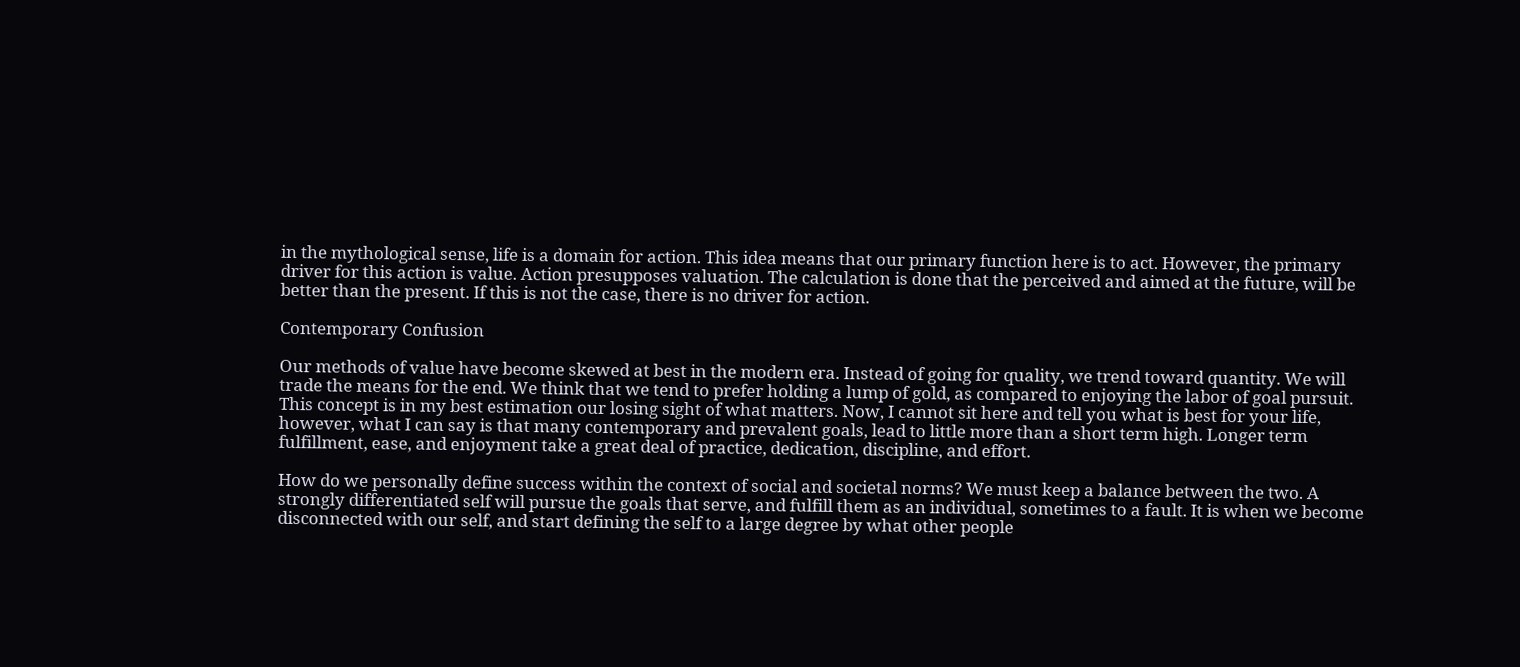in the mythological sense, life is a domain for action. This idea means that our primary function here is to act. However, the primary driver for this action is value. Action presupposes valuation. The calculation is done that the perceived and aimed at the future, will be better than the present. If this is not the case, there is no driver for action.

Contemporary Confusion

Our methods of value have become skewed at best in the modern era. Instead of going for quality, we trend toward quantity. We will trade the means for the end. We think that we tend to prefer holding a lump of gold, as compared to enjoying the labor of goal pursuit. This concept is in my best estimation our losing sight of what matters. Now, I cannot sit here and tell you what is best for your life, however, what I can say is that many contemporary and prevalent goals, lead to little more than a short term high. Longer term fulfillment, ease, and enjoyment take a great deal of practice, dedication, discipline, and effort.

How do we personally define success within the context of social and societal norms? We must keep a balance between the two. A strongly differentiated self will pursue the goals that serve, and fulfill them as an individual, sometimes to a fault. It is when we become disconnected with our self, and start defining the self to a large degree by what other people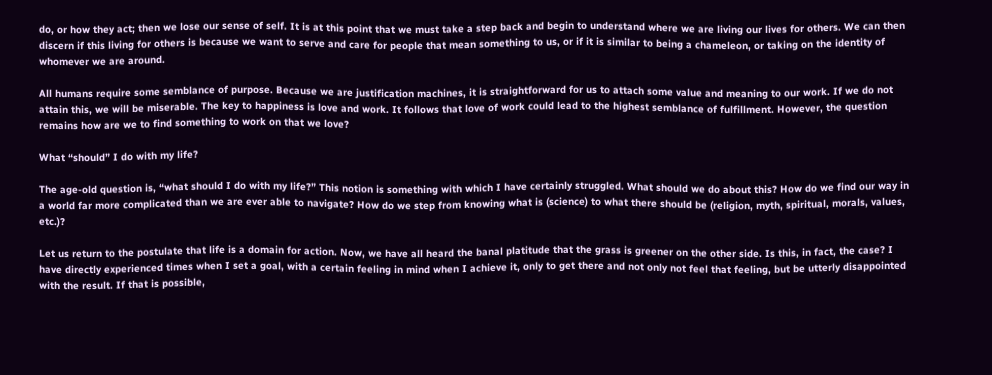do, or how they act; then we lose our sense of self. It is at this point that we must take a step back and begin to understand where we are living our lives for others. We can then discern if this living for others is because we want to serve and care for people that mean something to us, or if it is similar to being a chameleon, or taking on the identity of whomever we are around.

All humans require some semblance of purpose. Because we are justification machines, it is straightforward for us to attach some value and meaning to our work. If we do not attain this, we will be miserable. The key to happiness is love and work. It follows that love of work could lead to the highest semblance of fulfillment. However, the question remains how are we to find something to work on that we love?

What “should” I do with my life?

The age-old question is, “what should I do with my life?” This notion is something with which I have certainly struggled. What should we do about this? How do we find our way in a world far more complicated than we are ever able to navigate? How do we step from knowing what is (science) to what there should be (religion, myth, spiritual, morals, values, etc.)?

Let us return to the postulate that life is a domain for action. Now, we have all heard the banal platitude that the grass is greener on the other side. Is this, in fact, the case? I have directly experienced times when I set a goal, with a certain feeling in mind when I achieve it, only to get there and not only not feel that feeling, but be utterly disappointed with the result. If that is possible,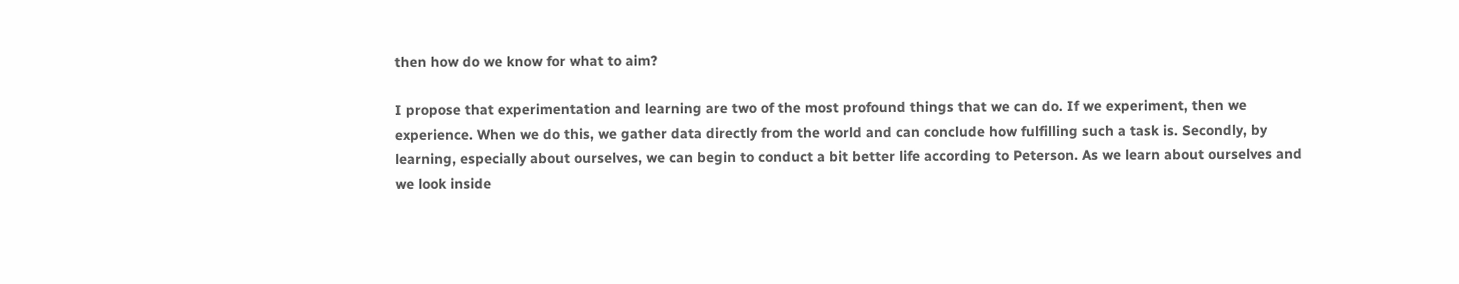then how do we know for what to aim?

I propose that experimentation and learning are two of the most profound things that we can do. If we experiment, then we experience. When we do this, we gather data directly from the world and can conclude how fulfilling such a task is. Secondly, by learning, especially about ourselves, we can begin to conduct a bit better life according to Peterson. As we learn about ourselves and we look inside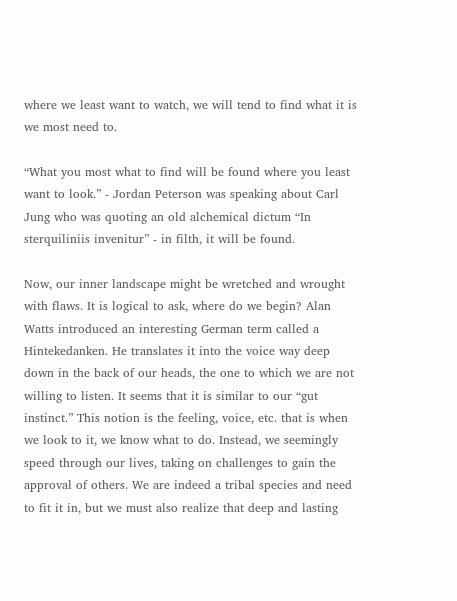where we least want to watch, we will tend to find what it is we most need to.

“What you most what to find will be found where you least want to look.” - Jordan Peterson was speaking about Carl Jung who was quoting an old alchemical dictum “In sterquiliniis invenitur” - in filth, it will be found.

Now, our inner landscape might be wretched and wrought with flaws. It is logical to ask, where do we begin? Alan Watts introduced an interesting German term called a Hintekedanken. He translates it into the voice way deep down in the back of our heads, the one to which we are not willing to listen. It seems that it is similar to our “gut instinct.” This notion is the feeling, voice, etc. that is when we look to it, we know what to do. Instead, we seemingly speed through our lives, taking on challenges to gain the approval of others. We are indeed a tribal species and need to fit it in, but we must also realize that deep and lasting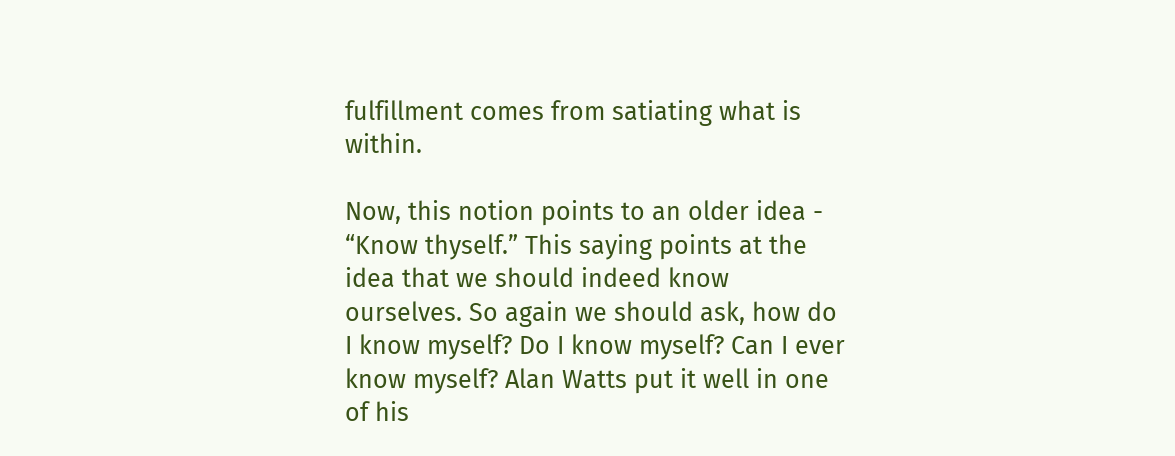fulfillment comes from satiating what is within.

Now, this notion points to an older idea - “Know thyself.” This saying points at the idea that we should indeed know ourselves. So again we should ask, how do I know myself? Do I know myself? Can I ever know myself? Alan Watts put it well in one of his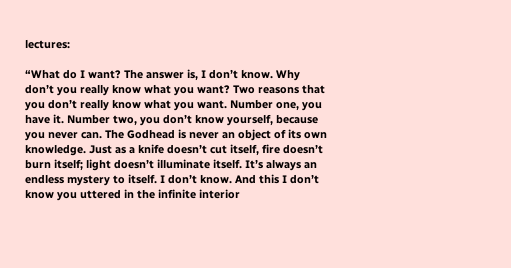lectures:

“What do I want? The answer is, I don’t know. Why don’t you really know what you want? Two reasons that you don’t really know what you want. Number one, you have it. Number two, you don’t know yourself, because you never can. The Godhead is never an object of its own knowledge. Just as a knife doesn’t cut itself, fire doesn’t burn itself; light doesn’t illuminate itself. It’s always an endless mystery to itself. I don’t know. And this I don’t know you uttered in the infinite interior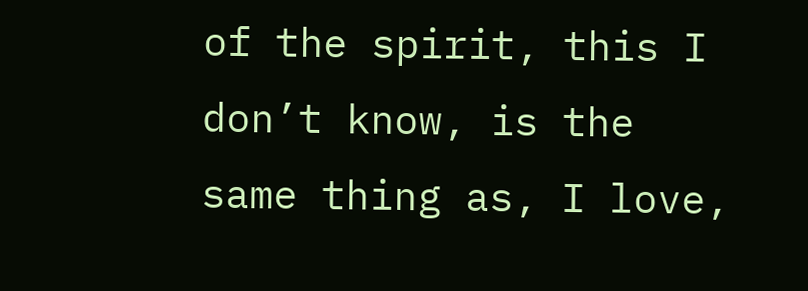of the spirit, this I don’t know, is the same thing as, I love,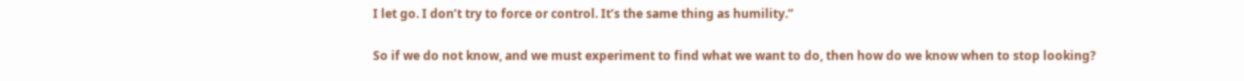I let go. I don’t try to force or control. It’s the same thing as humility.”

So if we do not know, and we must experiment to find what we want to do, then how do we know when to stop looking?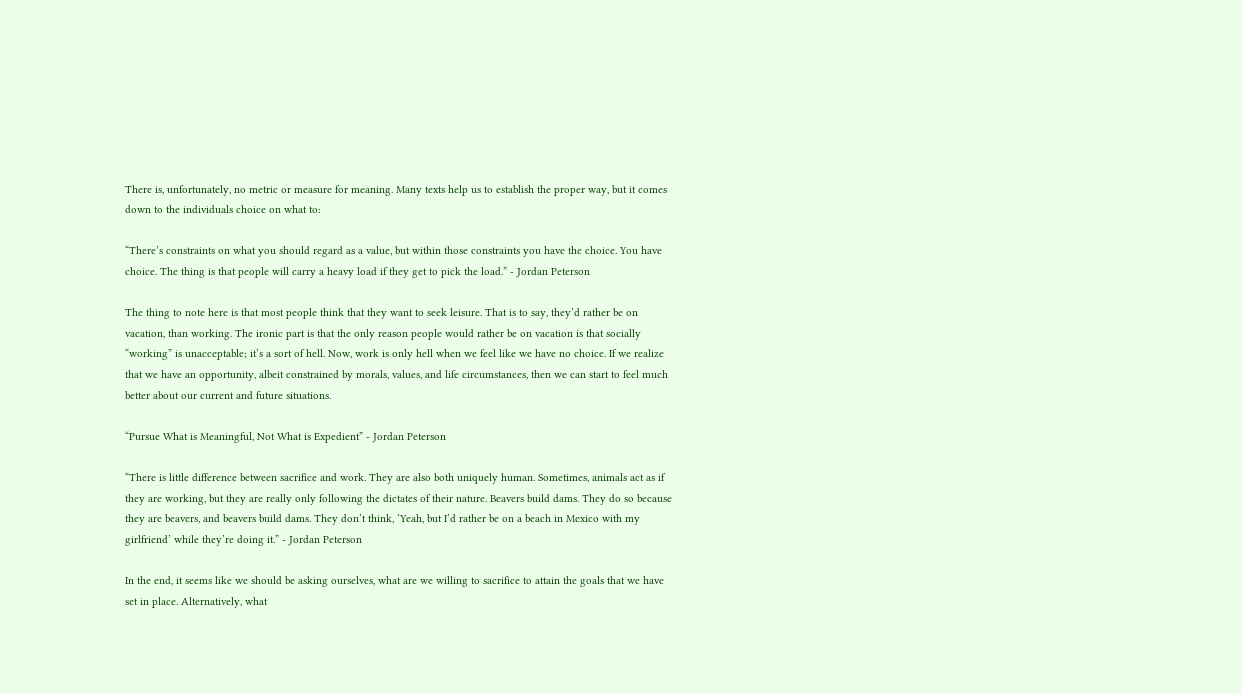There is, unfortunately, no metric or measure for meaning. Many texts help us to establish the proper way, but it comes down to the individuals choice on what to:

“There’s constraints on what you should regard as a value, but within those constraints you have the choice. You have choice. The thing is that people will carry a heavy load if they get to pick the load.” - Jordan Peterson

The thing to note here is that most people think that they want to seek leisure. That is to say, they’d rather be on vacation, than working. The ironic part is that the only reason people would rather be on vacation is that socially “working” is unacceptable; it’s a sort of hell. Now, work is only hell when we feel like we have no choice. If we realize that we have an opportunity, albeit constrained by morals, values, and life circumstances, then we can start to feel much better about our current and future situations.

“Pursue What is Meaningful, Not What is Expedient” - Jordan Peterson

“There is little difference between sacrifice and work. They are also both uniquely human. Sometimes, animals act as if they are working, but they are really only following the dictates of their nature. Beavers build dams. They do so because they are beavers, and beavers build dams. They don’t think, ‘Yeah, but I’d rather be on a beach in Mexico with my girlfriend’ while they’re doing it.” - Jordan Peterson

In the end, it seems like we should be asking ourselves, what are we willing to sacrifice to attain the goals that we have set in place. Alternatively, what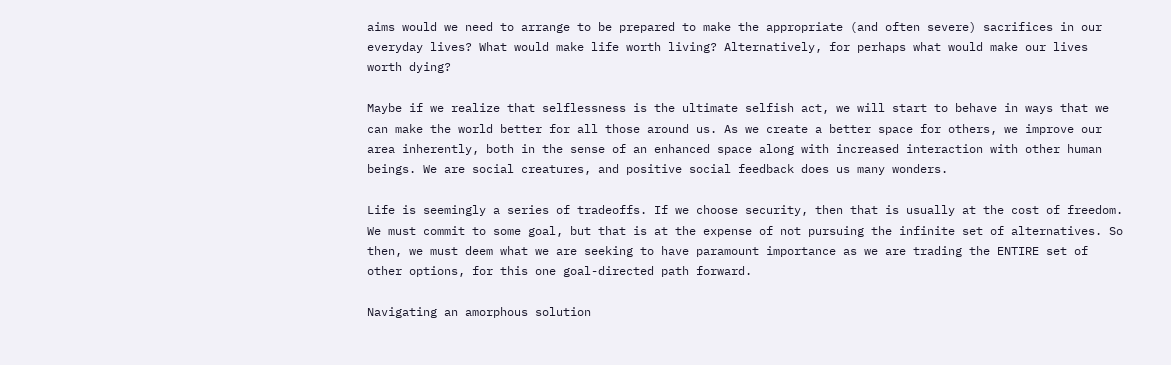aims would we need to arrange to be prepared to make the appropriate (and often severe) sacrifices in our everyday lives? What would make life worth living? Alternatively, for perhaps what would make our lives worth dying?

Maybe if we realize that selflessness is the ultimate selfish act, we will start to behave in ways that we can make the world better for all those around us. As we create a better space for others, we improve our area inherently, both in the sense of an enhanced space along with increased interaction with other human beings. We are social creatures, and positive social feedback does us many wonders.

Life is seemingly a series of tradeoffs. If we choose security, then that is usually at the cost of freedom. We must commit to some goal, but that is at the expense of not pursuing the infinite set of alternatives. So then, we must deem what we are seeking to have paramount importance as we are trading the ENTIRE set of other options, for this one goal-directed path forward.

Navigating an amorphous solution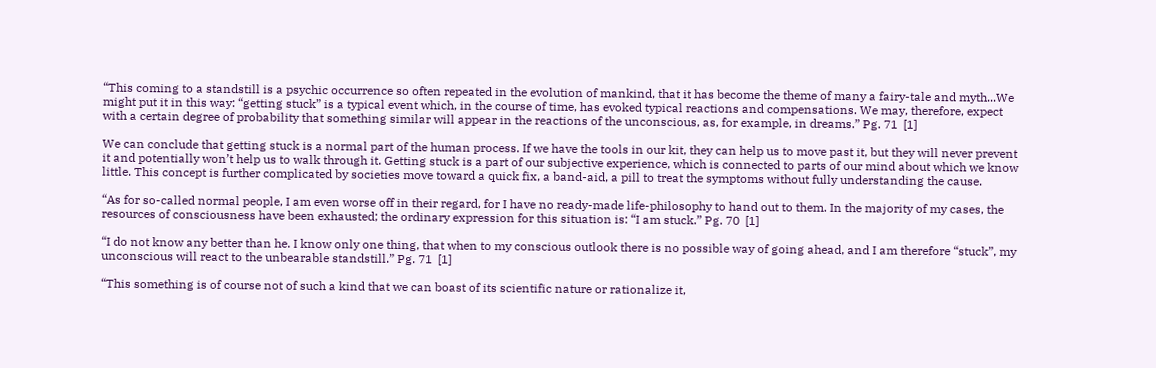“This coming to a standstill is a psychic occurrence so often repeated in the evolution of mankind, that it has become the theme of many a fairy-tale and myth...We might put it in this way: “getting stuck” is a typical event which, in the course of time, has evoked typical reactions and compensations. We may, therefore, expect with a certain degree of probability that something similar will appear in the reactions of the unconscious, as, for example, in dreams.” Pg. 71  [1]

We can conclude that getting stuck is a normal part of the human process. If we have the tools in our kit, they can help us to move past it, but they will never prevent it and potentially won’t help us to walk through it. Getting stuck is a part of our subjective experience, which is connected to parts of our mind about which we know little. This concept is further complicated by societies move toward a quick fix, a band-aid, a pill to treat the symptoms without fully understanding the cause.

“As for so-called normal people, I am even worse off in their regard, for I have no ready-made life-philosophy to hand out to them. In the majority of my cases, the resources of consciousness have been exhausted; the ordinary expression for this situation is: “I am stuck.” Pg. 70  [1]

“I do not know any better than he. I know only one thing, that when to my conscious outlook there is no possible way of going ahead, and I am therefore “stuck”, my unconscious will react to the unbearable standstill.” Pg. 71  [1]

“This something is of course not of such a kind that we can boast of its scientific nature or rationalize it,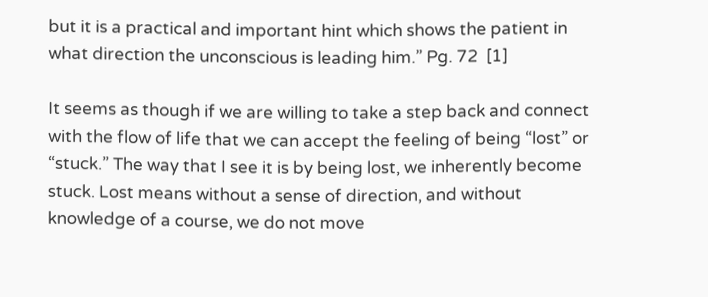but it is a practical and important hint which shows the patient in what direction the unconscious is leading him.” Pg. 72  [1]

It seems as though if we are willing to take a step back and connect with the flow of life that we can accept the feeling of being “lost” or “stuck.” The way that I see it is by being lost, we inherently become stuck. Lost means without a sense of direction, and without knowledge of a course, we do not move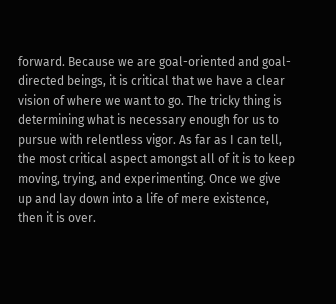forward. Because we are goal-oriented and goal-directed beings, it is critical that we have a clear vision of where we want to go. The tricky thing is determining what is necessary enough for us to pursue with relentless vigor. As far as I can tell, the most critical aspect amongst all of it is to keep moving, trying, and experimenting. Once we give up and lay down into a life of mere existence, then it is over.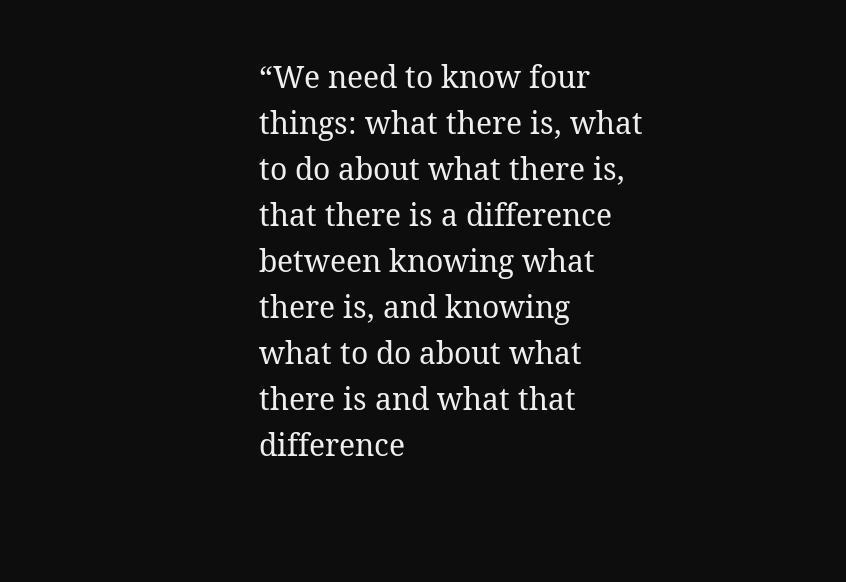“We need to know four things: what there is, what to do about what there is, that there is a difference between knowing what there is, and knowing what to do about what there is and what that difference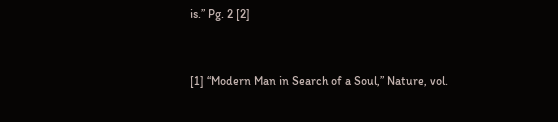is.” Pg. 2 [2]


[1] “Modern Man in Search of a Soul,” Nature, vol.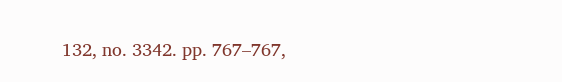132, no. 3342. pp. 767–767,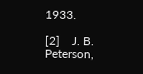1933.

[2]    J. B. Peterson,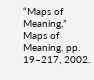“Maps of Meaning,” Maps of Meaning. pp. 19–217, 2002.